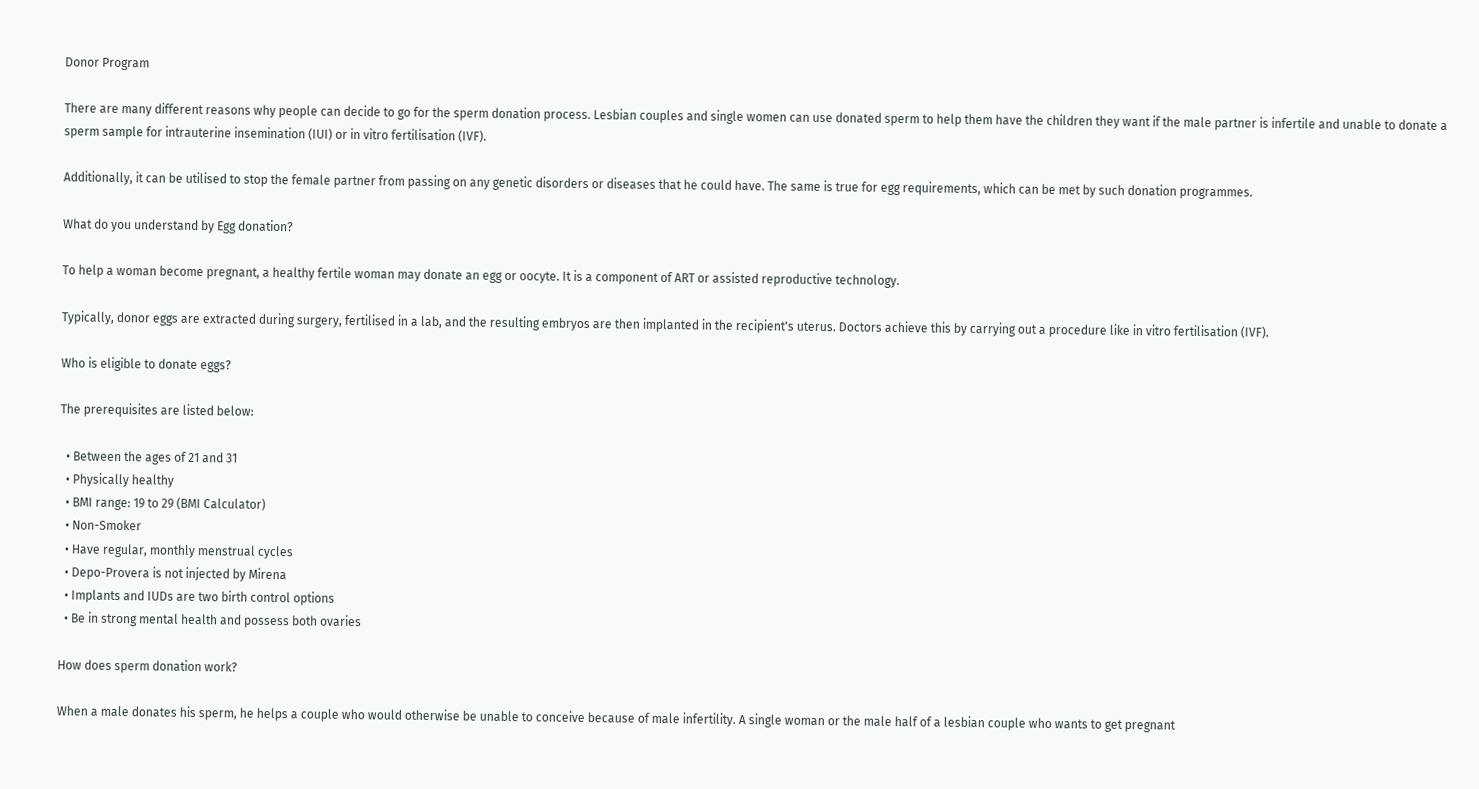Donor Program

There are many different reasons why people can decide to go for the sperm donation process. Lesbian couples and single women can use donated sperm to help them have the children they want if the male partner is infertile and unable to donate a sperm sample for intrauterine insemination (IUI) or in vitro fertilisation (IVF).

Additionally, it can be utilised to stop the female partner from passing on any genetic disorders or diseases that he could have. The same is true for egg requirements, which can be met by such donation programmes.

What do you understand by Egg donation?

To help a woman become pregnant, a healthy fertile woman may donate an egg or oocyte. It is a component of ART or assisted reproductive technology.

Typically, donor eggs are extracted during surgery, fertilised in a lab, and the resulting embryos are then implanted in the recipient's uterus. Doctors achieve this by carrying out a procedure like in vitro fertilisation (IVF).

Who is eligible to donate eggs?

The prerequisites are listed below:

  • Between the ages of 21 and 31
  • Physically healthy
  • BMI range: 19 to 29 (BMI Calculator)
  • Non-Smoker
  • Have regular, monthly menstrual cycles
  • Depo-Provera is not injected by Mirena
  • Implants and IUDs are two birth control options
  • Be in strong mental health and possess both ovaries

How does sperm donation work?

When a male donates his sperm, he helps a couple who would otherwise be unable to conceive because of male infertility. A single woman or the male half of a lesbian couple who wants to get pregnant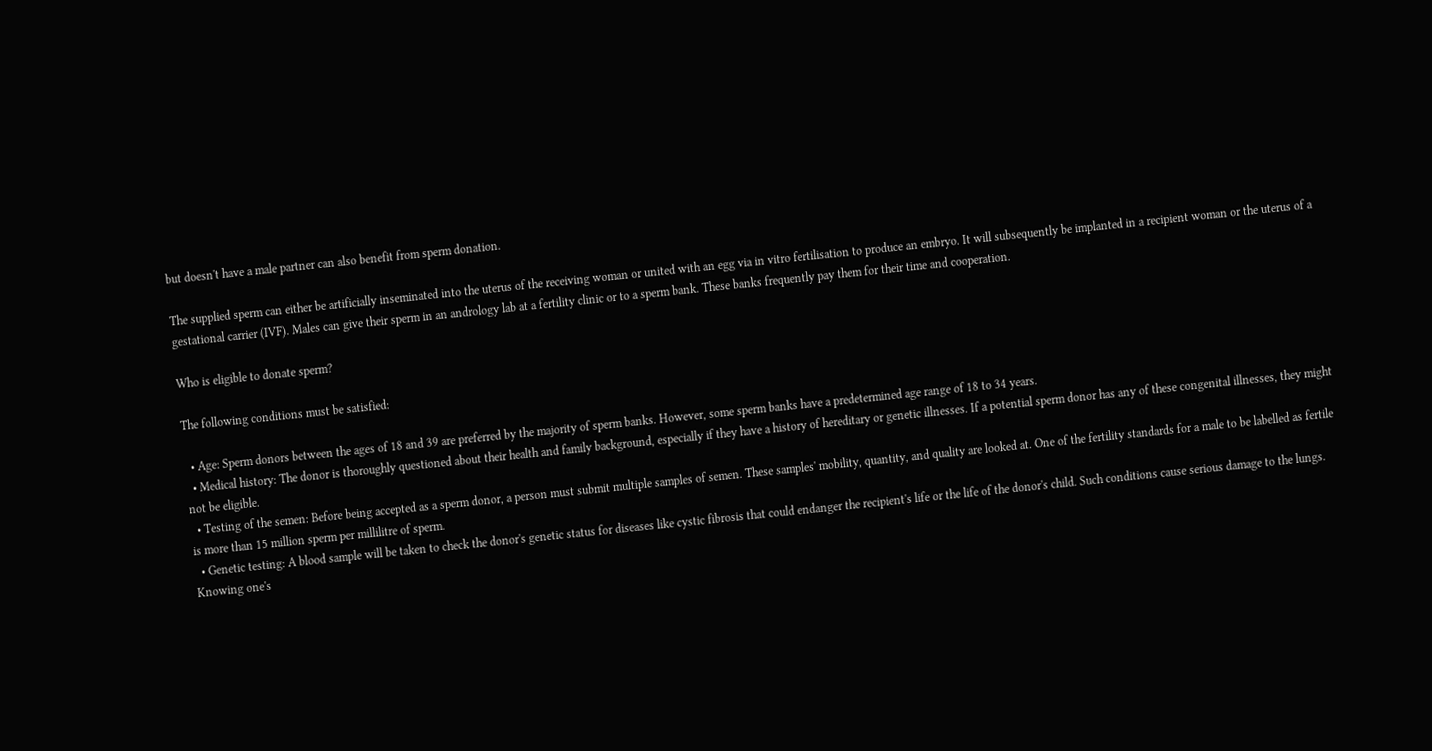but doesn't have a male partner can also benefit from sperm donation.

The supplied sperm can either be artificially inseminated into the uterus of the receiving woman or united with an egg via in vitro fertilisation to produce an embryo. It will subsequently be implanted in a recipient woman or the uterus of a gestational carrier (IVF). Males can give their sperm in an andrology lab at a fertility clinic or to a sperm bank. These banks frequently pay them for their time and cooperation.

Who is eligible to donate sperm?

The following conditions must be satisfied:

  • Age: Sperm donors between the ages of 18 and 39 are preferred by the majority of sperm banks. However, some sperm banks have a predetermined age range of 18 to 34 years.
  • Medical history: The donor is thoroughly questioned about their health and family background, especially if they have a history of hereditary or genetic illnesses. If a potential sperm donor has any of these congenital illnesses, they might not be eligible.
  • Testing of the semen: Before being accepted as a sperm donor, a person must submit multiple samples of semen. These samples' mobility, quantity, and quality are looked at. One of the fertility standards for a male to be labelled as fertile is more than 15 million sperm per millilitre of sperm.
  • Genetic testing: A blood sample will be taken to check the donor's genetic status for diseases like cystic fibrosis that could endanger the recipient's life or the life of the donor's child. Such conditions cause serious damage to the lungs. Knowing one's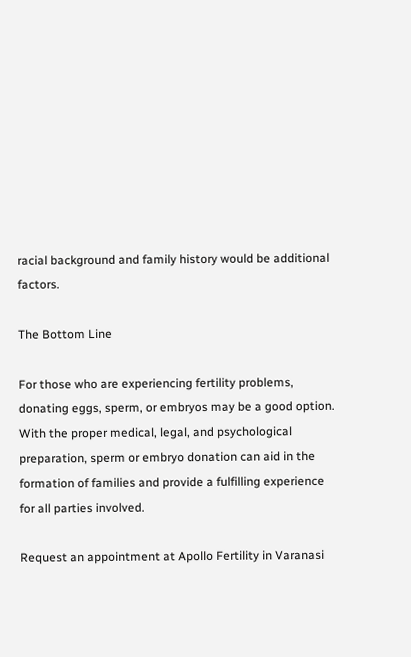racial background and family history would be additional factors.

The Bottom Line

For those who are experiencing fertility problems, donating eggs, sperm, or embryos may be a good option. With the proper medical, legal, and psychological preparation, sperm or embryo donation can aid in the formation of families and provide a fulfilling experience for all parties involved.

Request an appointment at Apollo Fertility in Varanasi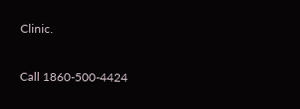Clinic.

Call 1860-500-4424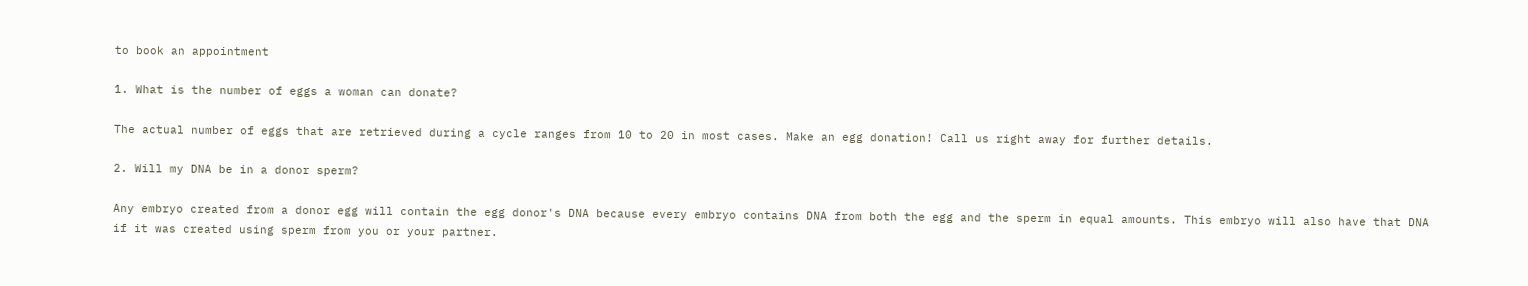to book an appointment

1. What is the number of eggs a woman can donate?

The actual number of eggs that are retrieved during a cycle ranges from 10 to 20 in most cases. Make an egg donation! Call us right away for further details.

2. Will my DNA be in a donor sperm?

Any embryo created from a donor egg will contain the egg donor's DNA because every embryo contains DNA from both the egg and the sperm in equal amounts. This embryo will also have that DNA if it was created using sperm from you or your partner.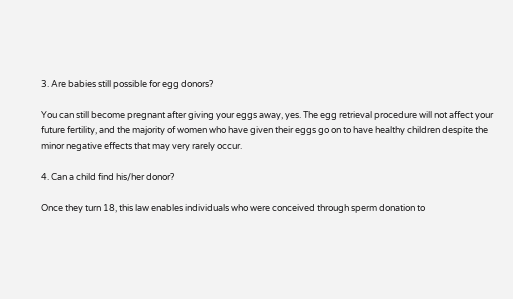3. Are babies still possible for egg donors?

You can still become pregnant after giving your eggs away, yes. The egg retrieval procedure will not affect your future fertility, and the majority of women who have given their eggs go on to have healthy children despite the minor negative effects that may very rarely occur.

4. Can a child find his/her donor?

Once they turn 18, this law enables individuals who were conceived through sperm donation to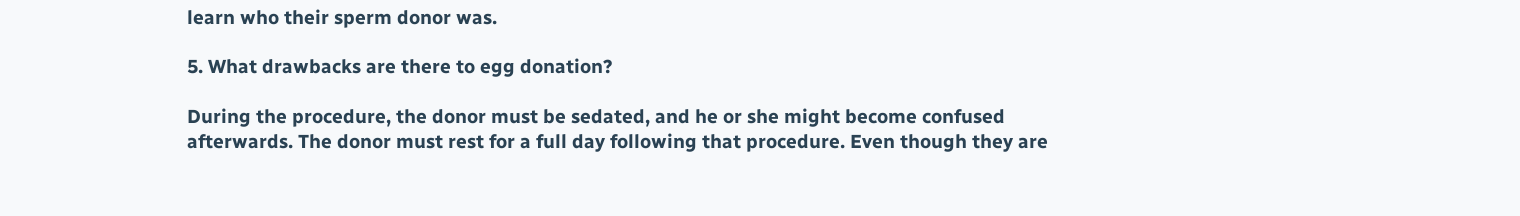learn who their sperm donor was.

5. What drawbacks are there to egg donation?

During the procedure, the donor must be sedated, and he or she might become confused afterwards. The donor must rest for a full day following that procedure. Even though they are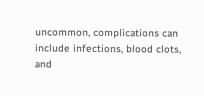uncommon, complications can include infections, blood clots, and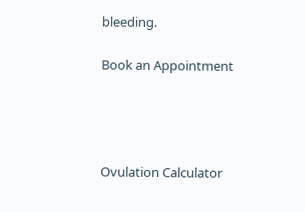bleeding.

Book an Appointment




Ovulation Calculator